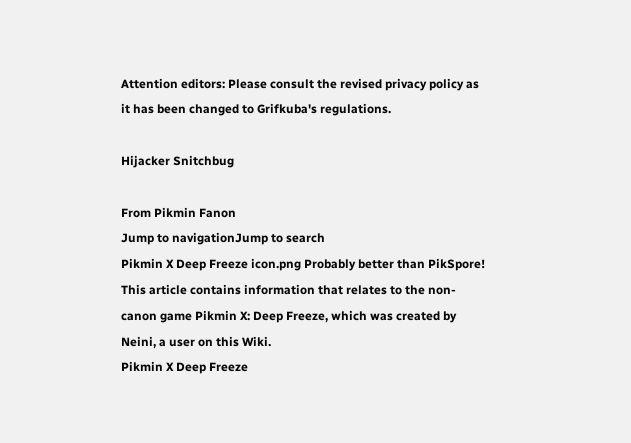Attention editors: Please consult the revised privacy policy as it has been changed to Grifkuba's regulations.

Hijacker Snitchbug

From Pikmin Fanon
Jump to navigationJump to search
Pikmin X Deep Freeze icon.png Probably better than PikSpore!
This article contains information that relates to the non-canon game Pikmin X: Deep Freeze, which was created by Neini, a user on this Wiki.
Pikmin X Deep Freeze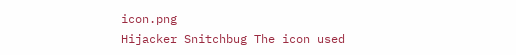icon.png
Hijacker Snitchbug The icon used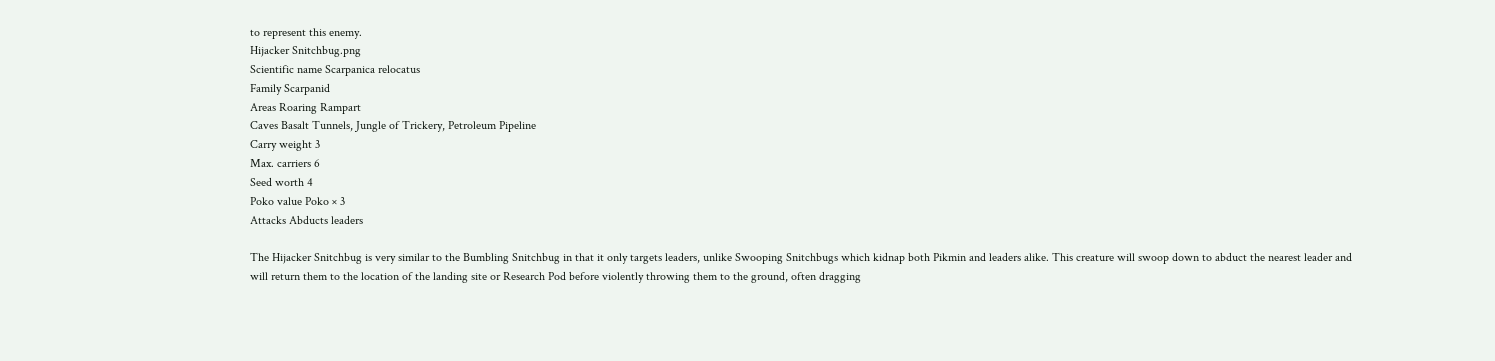to represent this enemy.
Hijacker Snitchbug.png
Scientific name Scarpanica relocatus
Family Scarpanid
Areas Roaring Rampart
Caves Basalt Tunnels, Jungle of Trickery, Petroleum Pipeline
Carry weight 3
Max. carriers 6
Seed worth 4
Poko value Poko × 3
Attacks Abducts leaders

The Hijacker Snitchbug is very similar to the Bumbling Snitchbug in that it only targets leaders, unlike Swooping Snitchbugs which kidnap both Pikmin and leaders alike. This creature will swoop down to abduct the nearest leader and will return them to the location of the landing site or Research Pod before violently throwing them to the ground, often dragging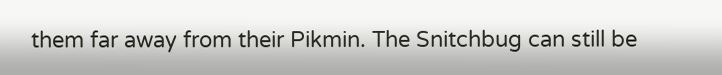them far away from their Pikmin. The Snitchbug can still be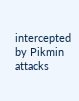intercepted by Pikmin attacks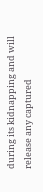during its kidnapping and will release any captured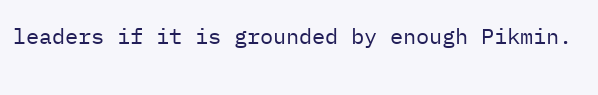leaders if it is grounded by enough Pikmin.